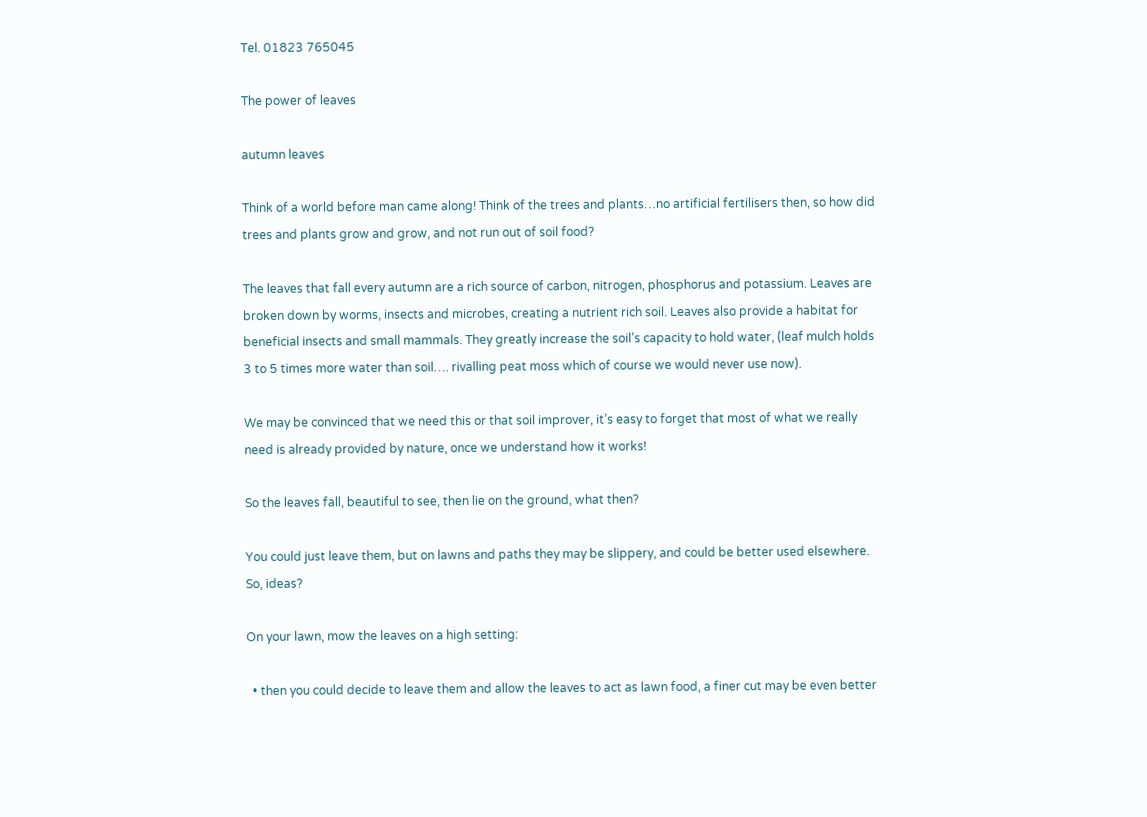Tel. 01823 765045

The power of leaves

autumn leaves

Think of a world before man came along! Think of the trees and plants…no artificial fertilisers then, so how did trees and plants grow and grow, and not run out of soil food?

The leaves that fall every autumn are a rich source of carbon, nitrogen, phosphorus and potassium. Leaves are broken down by worms, insects and microbes, creating a nutrient rich soil. Leaves also provide a habitat for beneficial insects and small mammals. They greatly increase the soil’s capacity to hold water, (leaf mulch holds 3 to 5 times more water than soil…. rivalling peat moss which of course we would never use now).

We may be convinced that we need this or that soil improver, it’s easy to forget that most of what we really need is already provided by nature, once we understand how it works!

So the leaves fall, beautiful to see, then lie on the ground, what then?

You could just leave them, but on lawns and paths they may be slippery, and could be better used elsewhere. So, ideas?

On your lawn, mow the leaves on a high setting:

  • then you could decide to leave them and allow the leaves to act as lawn food, a finer cut may be even better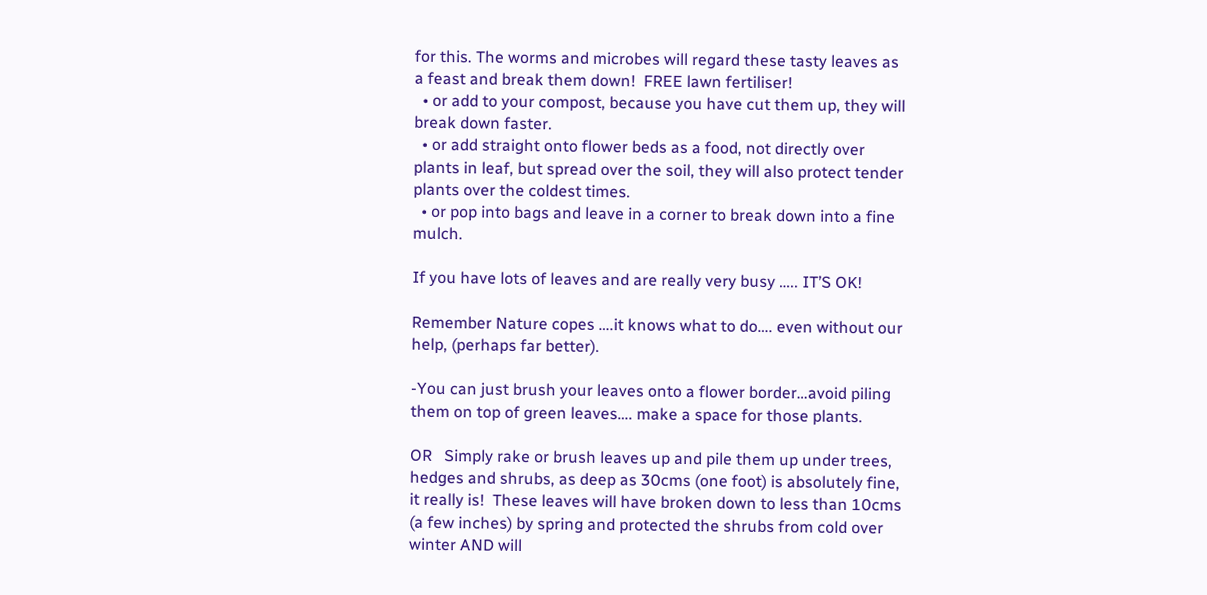for this. The worms and microbes will regard these tasty leaves as a feast and break them down!  FREE lawn fertiliser!
  • or add to your compost, because you have cut them up, they will break down faster.
  • or add straight onto flower beds as a food, not directly over plants in leaf, but spread over the soil, they will also protect tender plants over the coldest times.
  • or pop into bags and leave in a corner to break down into a fine mulch.

If you have lots of leaves and are really very busy ….. IT’S OK!

Remember Nature copes ….it knows what to do…. even without our help, (perhaps far better).

-You can just brush your leaves onto a flower border…avoid piling them on top of green leaves…. make a space for those plants.

OR   Simply rake or brush leaves up and pile them up under trees, hedges and shrubs, as deep as 30cms (one foot) is absolutely fine, it really is!  These leaves will have broken down to less than 10cms (a few inches) by spring and protected the shrubs from cold over winter AND will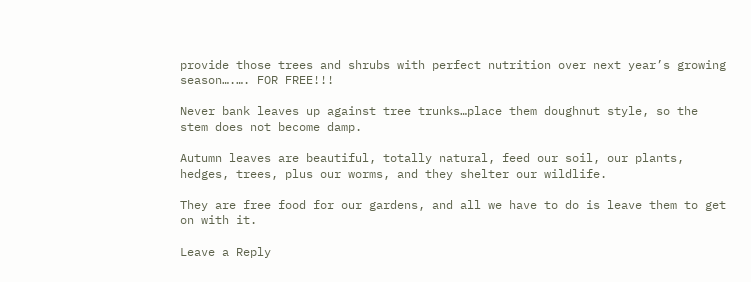provide those trees and shrubs with perfect nutrition over next year’s growing season….…. FOR FREE!!!

Never bank leaves up against tree trunks…place them doughnut style, so the stem does not become damp.

Autumn leaves are beautiful, totally natural, feed our soil, our plants, hedges, trees, plus our worms, and they shelter our wildlife.

They are free food for our gardens, and all we have to do is leave them to get on with it.

Leave a Reply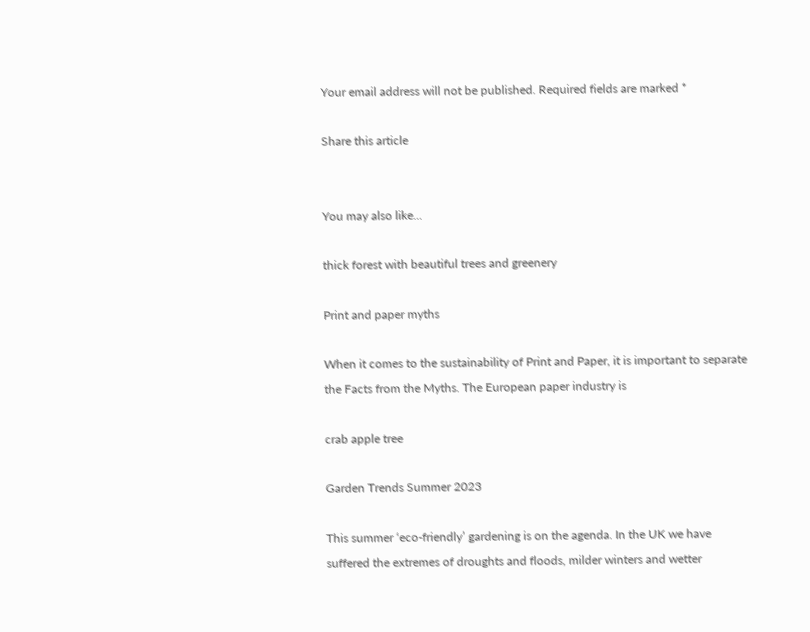Your email address will not be published. Required fields are marked *

Share this article


You may also like...

thick forest with beautiful trees and greenery

Print and paper myths

When it comes to the sustainability of Print and Paper, it is important to separate the Facts from the Myths. The European paper industry is

crab apple tree

Garden Trends Summer 2023

This summer ‘eco-friendly’ gardening is on the agenda. In the UK we have suffered the extremes of droughts and floods, milder winters and wetter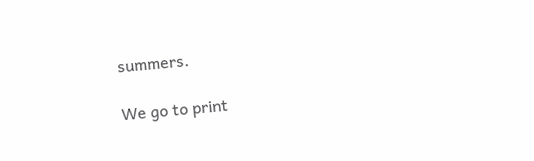summers.

We go to print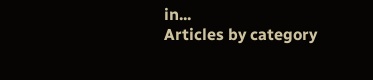in...
Articles by category